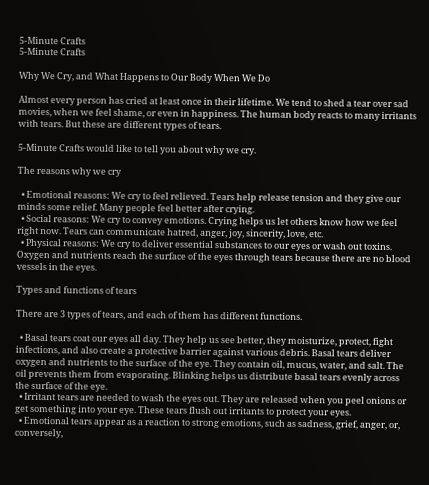5-Minute Crafts
5-Minute Crafts

Why We Cry, and What Happens to Our Body When We Do

Almost every person has cried at least once in their lifetime. We tend to shed a tear over sad movies, when we feel shame, or even in happiness. The human body reacts to many irritants with tears. But these are different types of tears.

5-Minute Crafts would like to tell you about why we cry.

The reasons why we cry

  • Emotional reasons: We cry to feel relieved. Tears help release tension and they give our minds some relief. Many people feel better after crying.
  • Social reasons: We cry to convey emotions. Crying helps us let others know how we feel right now. Tears can communicate hatred, anger, joy, sincerity, love, etc.
  • Physical reasons: We cry to deliver essential substances to our eyes or wash out toxins. Oxygen and nutrients reach the surface of the eyes through tears because there are no blood vessels in the eyes.

Types and functions of tears

There are 3 types of tears, and each of them has different functions.

  • Basal tears coat our eyes all day. They help us see better, they moisturize, protect, fight infections, and also create a protective barrier against various debris. Basal tears deliver oxygen and nutrients to the surface of the eye. They contain oil, mucus, water, and salt. The oil prevents them from evaporating. Blinking helps us distribute basal tears evenly across the surface of the eye.
  • Irritant tears are needed to wash the eyes out. They are released when you peel onions or get something into your eye. These tears flush out irritants to protect your eyes.
  • Emotional tears appear as a reaction to strong emotions, such as sadness, grief, anger, or, conversely,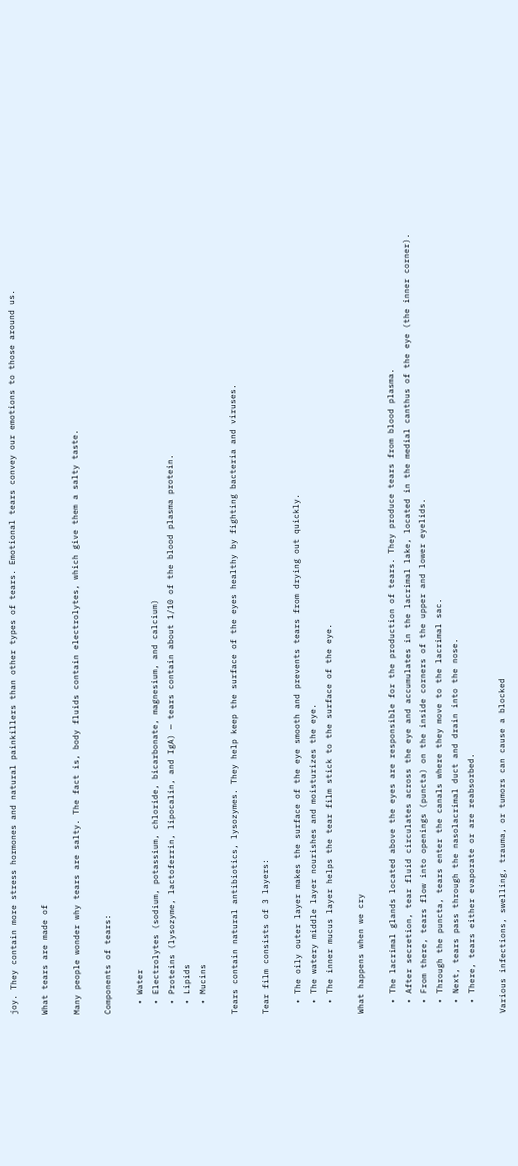joy. They contain more stress hormones and natural painkillers than other types of tears. Emotional tears convey our emotions to those around us.

What tears are made of

Many people wonder why tears are salty. The fact is, body fluids contain electrolytes, which give them a salty taste.

Components of tears:

  • Water
  • Electrolytes (sodium, potassium, chloride, bicarbonate, magnesium, and calcium)
  • Proteins (lysozyme, lactoferrin, lipocalin, and IgA) — tears contain about 1/10 of the blood plasma protein.
  • Lipids
  • Mucins

Tears contain natural antibiotics, lysozymes. They help keep the surface of the eyes healthy by fighting bacteria and viruses.

Tear film consists of 3 layers:

  • The oily outer layer makes the surface of the eye smooth and prevents tears from drying out quickly.
  • The watery middle layer nourishes and moisturizes the eye.
  • The inner mucus layer helps the tear film stick to the surface of the eye.

What happens when we cry

  • The lacrimal glands located above the eyes are responsible for the production of tears. They produce tears from blood plasma.
  • After secretion, tear fluid circulates across the eye and accumulates in the lacrimal lake, located in the medial canthus of the eye (the inner corner).
  • From there, tears flow into openings (puncta) on the inside corners of the upper and lower eyelids.
  • Through the puncta, tears enter the canals where they move to the lacrimal sac.
  • Next, tears pass through the nasolacrimal duct and drain into the nose.
  • There, tears either evaporate or are reabsorbed.

Various infections, swelling, trauma, or tumors can cause a blocked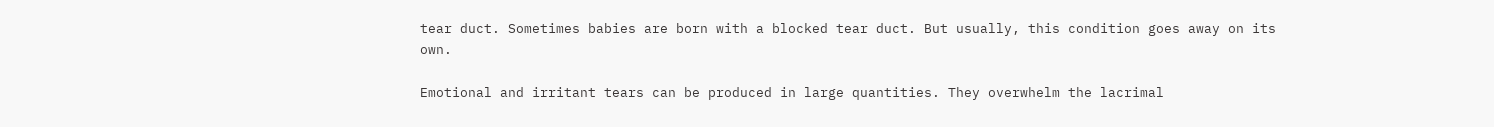tear duct. Sometimes babies are born with a blocked tear duct. But usually, this condition goes away on its own.

Emotional and irritant tears can be produced in large quantities. They overwhelm the lacrimal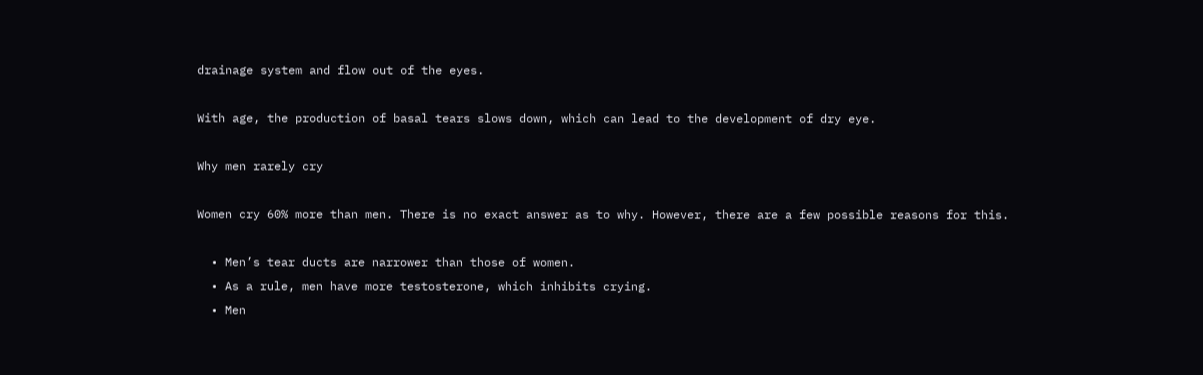drainage system and flow out of the eyes.

With age, the production of basal tears slows down, which can lead to the development of dry eye.

Why men rarely cry

Women cry 60% more than men. There is no exact answer as to why. However, there are a few possible reasons for this.

  • Men’s tear ducts are narrower than those of women.
  • As a rule, men have more testosterone, which inhibits crying.
  • Men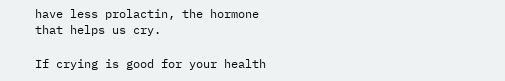have less prolactin, the hormone that helps us cry.

If crying is good for your health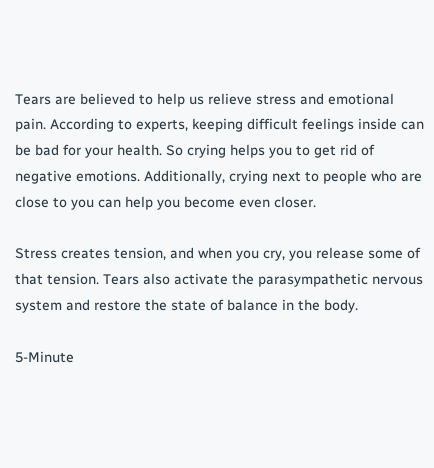Tears are believed to help us relieve stress and emotional pain. According to experts, keeping difficult feelings inside can be bad for your health. So crying helps you to get rid of negative emotions. Additionally, crying next to people who are close to you can help you become even closer.

Stress creates tension, and when you cry, you release some of that tension. Tears also activate the parasympathetic nervous system and restore the state of balance in the body.

5-Minute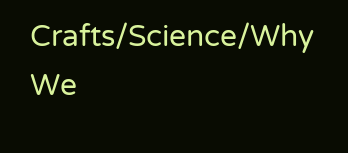Crafts/Science/Why We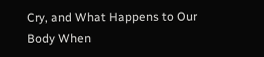Cry, and What Happens to Our Body When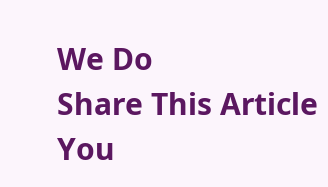We Do
Share This Article
You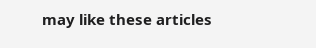may like these articles